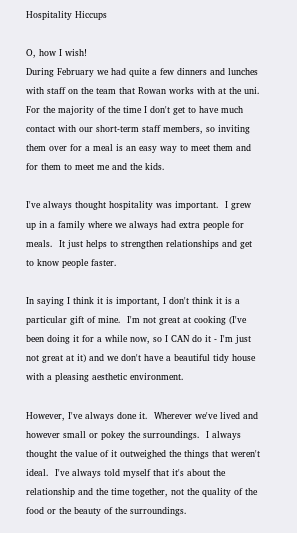Hospitality Hiccups

O, how I wish!
During February we had quite a few dinners and lunches with staff on the team that Rowan works with at the uni.  For the majority of the time I don't get to have much contact with our short-term staff members, so inviting them over for a meal is an easy way to meet them and for them to meet me and the kids.

I've always thought hospitality was important.  I grew up in a family where we always had extra people for meals.  It just helps to strengthen relationships and get to know people faster.

In saying I think it is important, I don't think it is a particular gift of mine.  I'm not great at cooking (I've been doing it for a while now, so I CAN do it - I'm just not great at it) and we don't have a beautiful tidy house with a pleasing aesthetic environment.

However, I've always done it.  Wherever we've lived and however small or pokey the surroundings.  I always thought the value of it outweighed the things that weren't ideal.  I've always told myself that it's about the relationship and the time together, not the quality of the food or the beauty of the surroundings.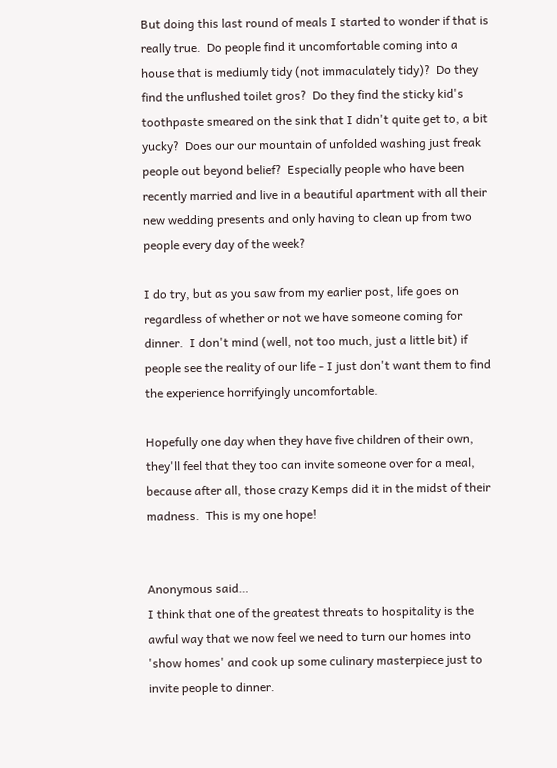But doing this last round of meals I started to wonder if that is really true.  Do people find it uncomfortable coming into a house that is mediumly tidy (not immaculately tidy)?  Do they find the unflushed toilet gros?  Do they find the sticky kid's toothpaste smeared on the sink that I didn't quite get to, a bit yucky?  Does our our mountain of unfolded washing just freak people out beyond belief?  Especially people who have been recently married and live in a beautiful apartment with all their new wedding presents and only having to clean up from two people every day of the week?

I do try, but as you saw from my earlier post, life goes on regardless of whether or not we have someone coming for dinner.  I don't mind (well, not too much, just a little bit) if people see the reality of our life - I just don't want them to find the experience horrifyingly uncomfortable.

Hopefully one day when they have five children of their own, they'll feel that they too can invite someone over for a meal, because after all, those crazy Kemps did it in the midst of their madness.  This is my one hope!


Anonymous said…
I think that one of the greatest threats to hospitality is the awful way that we now feel we need to turn our homes into 'show homes' and cook up some culinary masterpiece just to invite people to dinner.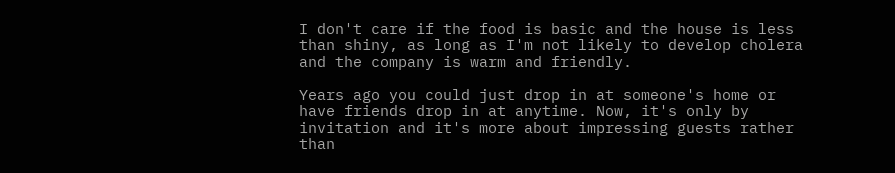I don't care if the food is basic and the house is less than shiny, as long as I'm not likely to develop cholera and the company is warm and friendly.

Years ago you could just drop in at someone's home or have friends drop in at anytime. Now, it's only by invitation and it's more about impressing guests rather than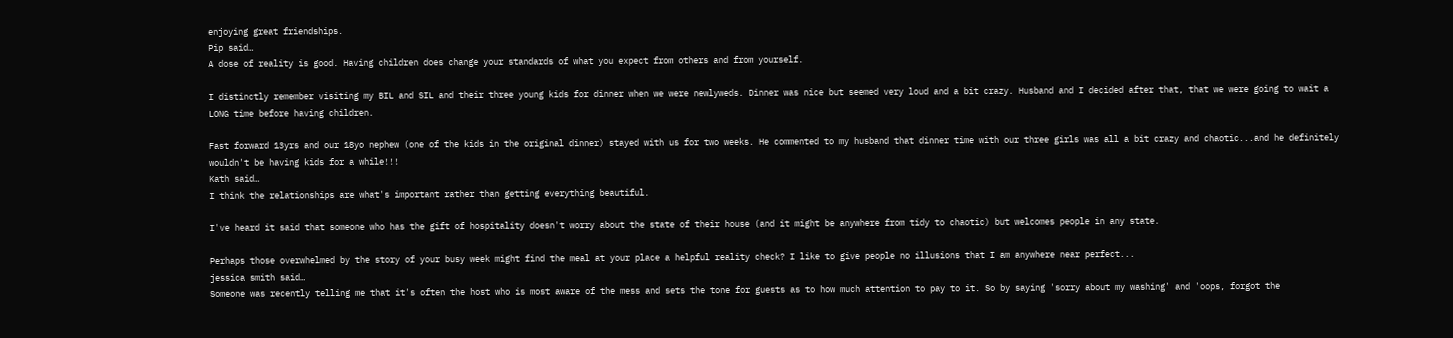enjoying great friendships.
Pip said…
A dose of reality is good. Having children does change your standards of what you expect from others and from yourself.

I distinctly remember visiting my BIL and SIL and their three young kids for dinner when we were newlyweds. Dinner was nice but seemed very loud and a bit crazy. Husband and I decided after that, that we were going to wait a LONG time before having children.

Fast forward 13yrs and our 18yo nephew (one of the kids in the original dinner) stayed with us for two weeks. He commented to my husband that dinner time with our three girls was all a bit crazy and chaotic...and he definitely wouldn't be having kids for a while!!!
Kath said…
I think the relationships are what's important rather than getting everything beautiful.

I've heard it said that someone who has the gift of hospitality doesn't worry about the state of their house (and it might be anywhere from tidy to chaotic) but welcomes people in any state.

Perhaps those overwhelmed by the story of your busy week might find the meal at your place a helpful reality check? I like to give people no illusions that I am anywhere near perfect...
jessica smith said…
Someone was recently telling me that it's often the host who is most aware of the mess and sets the tone for guests as to how much attention to pay to it. So by saying 'sorry about my washing' and 'oops, forgot the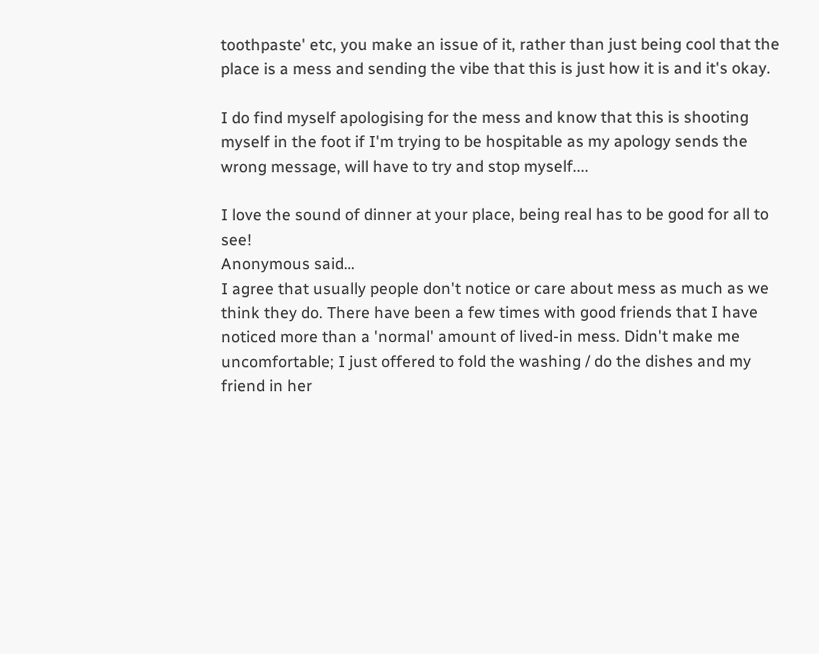toothpaste' etc, you make an issue of it, rather than just being cool that the place is a mess and sending the vibe that this is just how it is and it's okay.

I do find myself apologising for the mess and know that this is shooting myself in the foot if I'm trying to be hospitable as my apology sends the wrong message, will have to try and stop myself....

I love the sound of dinner at your place, being real has to be good for all to see!
Anonymous said…
I agree that usually people don't notice or care about mess as much as we think they do. There have been a few times with good friends that I have noticed more than a 'normal' amount of lived-in mess. Didn't make me uncomfortable; I just offered to fold the washing / do the dishes and my friend in her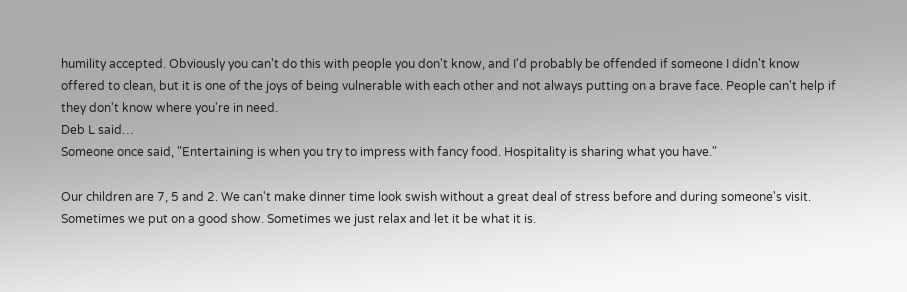humility accepted. Obviously you can't do this with people you don't know, and I'd probably be offended if someone I didn't know offered to clean, but it is one of the joys of being vulnerable with each other and not always putting on a brave face. People can't help if they don't know where you're in need.
Deb L said…
Someone once said, "Entertaining is when you try to impress with fancy food. Hospitality is sharing what you have."

Our children are 7, 5 and 2. We can't make dinner time look swish without a great deal of stress before and during someone's visit. Sometimes we put on a good show. Sometimes we just relax and let it be what it is.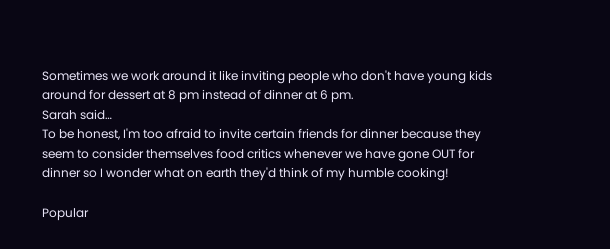Sometimes we work around it like inviting people who don't have young kids around for dessert at 8 pm instead of dinner at 6 pm.
Sarah said…
To be honest, I'm too afraid to invite certain friends for dinner because they seem to consider themselves food critics whenever we have gone OUT for dinner so I wonder what on earth they'd think of my humble cooking!

Popular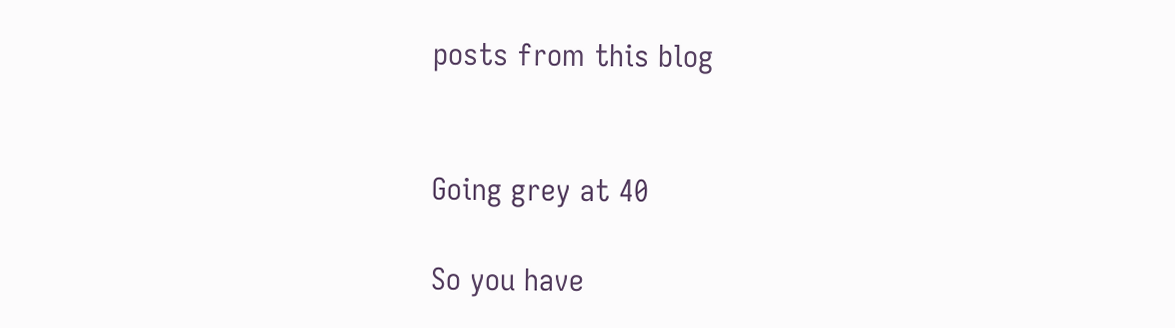posts from this blog


Going grey at 40

So you have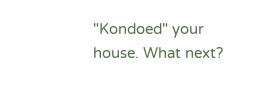"Kondoed" your house. What next?